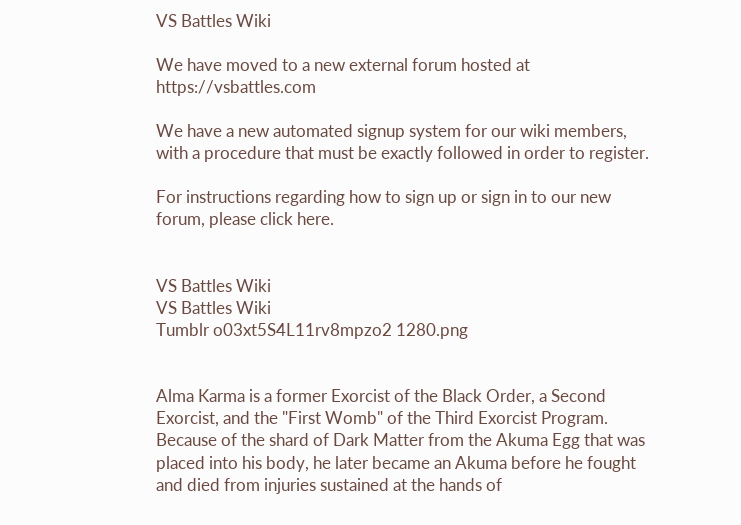VS Battles Wiki

We have moved to a new external forum hosted at https://vsbattles.com

We have a new automated signup system for our wiki members, with a procedure that must be exactly followed in order to register.

For instructions regarding how to sign up or sign in to our new forum, please click here.


VS Battles Wiki
VS Battles Wiki
Tumblr o03xt5S4L11rv8mpzo2 1280.png


Alma Karma is a former Exorcist of the Black Order, a Second Exorcist, and the "First Womb" of the Third Exorcist Program. Because of the shard of Dark Matter from the Akuma Egg that was placed into his body, he later became an Akuma before he fought and died from injuries sustained at the hands of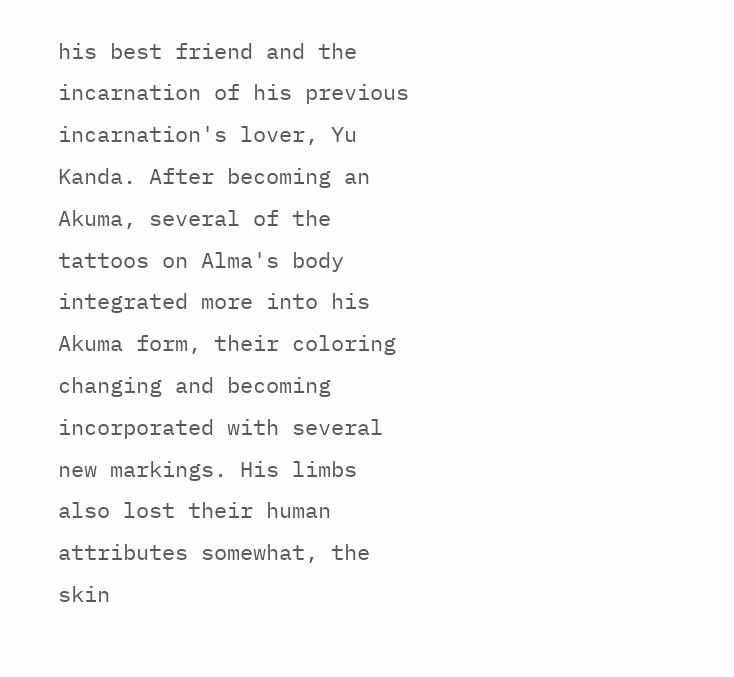his best friend and the incarnation of his previous incarnation's lover, Yu Kanda. After becoming an Akuma, several of the tattoos on Alma's body integrated more into his Akuma form, their coloring changing and becoming incorporated with several new markings. His limbs also lost their human attributes somewhat, the skin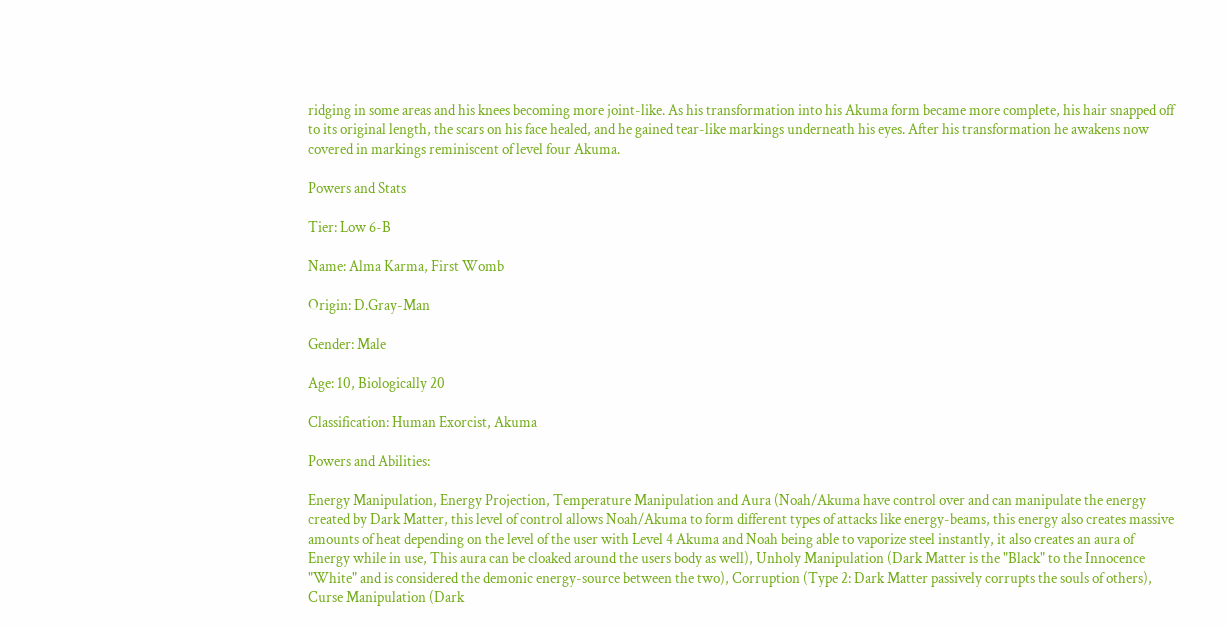ridging in some areas and his knees becoming more joint-like. As his transformation into his Akuma form became more complete, his hair snapped off to its original length, the scars on his face healed, and he gained tear-like markings underneath his eyes. After his transformation he awakens now covered in markings reminiscent of level four Akuma.

Powers and Stats

Tier: Low 6-B

Name: Alma Karma, First Womb

Origin: D.Gray-Man

Gender: Male

Age: 10, Biologically 20

Classification: Human Exorcist, Akuma

Powers and Abilities:

Energy Manipulation, Energy Projection, Temperature Manipulation and Aura (Noah/Akuma have control over and can manipulate the energy created by Dark Matter, this level of control allows Noah/Akuma to form different types of attacks like energy-beams, this energy also creates massive amounts of heat depending on the level of the user with Level 4 Akuma and Noah being able to vaporize steel instantly, it also creates an aura of Energy while in use, This aura can be cloaked around the users body as well), Unholy Manipulation (Dark Matter is the "Black" to the Innocence "White" and is considered the demonic energy-source between the two), Corruption (Type 2: Dark Matter passively corrupts the souls of others), Curse Manipulation (Dark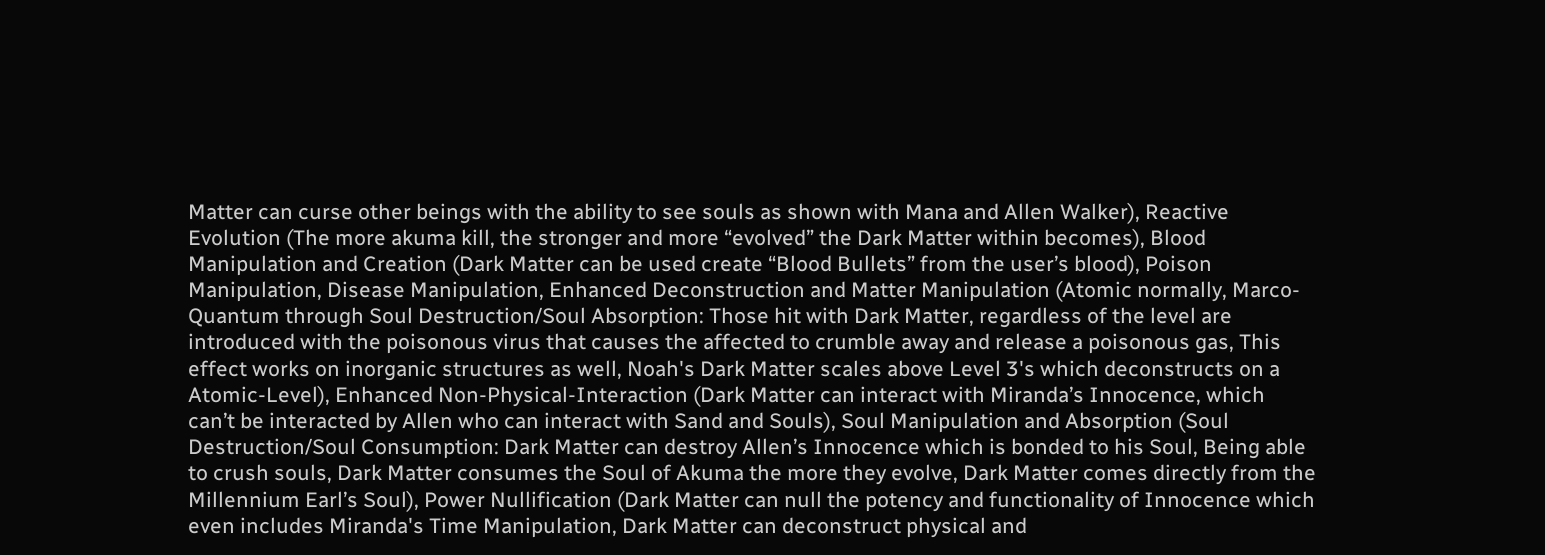Matter can curse other beings with the ability to see souls as shown with Mana and Allen Walker), Reactive Evolution (The more akuma kill, the stronger and more “evolved” the Dark Matter within becomes), Blood Manipulation and Creation (Dark Matter can be used create “Blood Bullets” from the user’s blood), Poison Manipulation, Disease Manipulation, Enhanced Deconstruction and Matter Manipulation (Atomic normally, Marco-Quantum through Soul Destruction/Soul Absorption: Those hit with Dark Matter, regardless of the level are introduced with the poisonous virus that causes the affected to crumble away and release a poisonous gas, This effect works on inorganic structures as well, Noah's Dark Matter scales above Level 3's which deconstructs on a Atomic-Level), Enhanced Non-Physical-Interaction (Dark Matter can interact with Miranda’s Innocence, which can’t be interacted by Allen who can interact with Sand and Souls), Soul Manipulation and Absorption (Soul Destruction/Soul Consumption: Dark Matter can destroy Allen’s Innocence which is bonded to his Soul, Being able to crush souls, Dark Matter consumes the Soul of Akuma the more they evolve, Dark Matter comes directly from the Millennium Earl’s Soul), Power Nullification (Dark Matter can null the potency and functionality of Innocence which even includes Miranda's Time Manipulation, Dark Matter can deconstruct physical and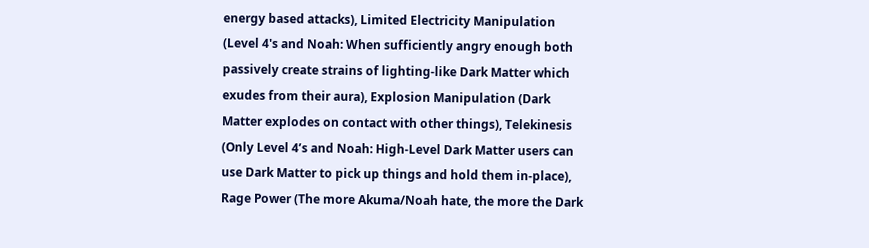energy based attacks), Limited Electricity Manipulation (Level 4's and Noah: When sufficiently angry enough both passively create strains of lighting-like Dark Matter which exudes from their aura), Explosion Manipulation (Dark Matter explodes on contact with other things), Telekinesis (Only Level 4’s and Noah: High-Level Dark Matter users can use Dark Matter to pick up things and hold them in-place), Rage Power (The more Akuma/Noah hate, the more the Dark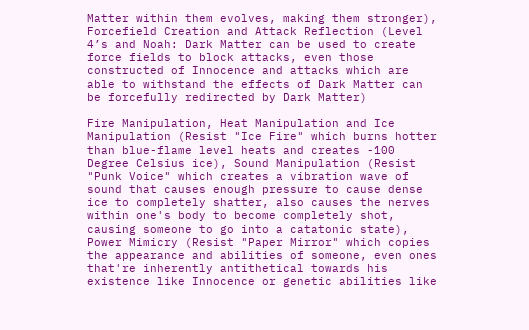Matter within them evolves, making them stronger), Forcefield Creation and Attack Reflection (Level 4’s and Noah: Dark Matter can be used to create force fields to block attacks, even those constructed of Innocence and attacks which are able to withstand the effects of Dark Matter can be forcefully redirected by Dark Matter)

Fire Manipulation, Heat Manipulation and Ice Manipulation (Resist "Ice Fire" which burns hotter than blue-flame level heats and creates -100 Degree Celsius ice), Sound Manipulation (Resist "Punk Voice" which creates a vibration wave of sound that causes enough pressure to cause dense ice to completely shatter, also causes the nerves within one's body to become completely shot, causing someone to go into a catatonic state), Power Mimicry (Resist "Paper Mirror" which copies the appearance and abilities of someone, even ones that're inherently antithetical towards his existence like Innocence or genetic abilities like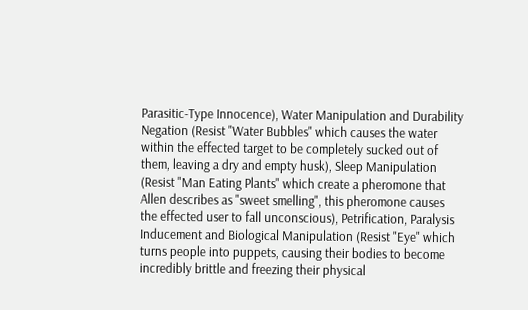Parasitic-Type Innocence), Water Manipulation and Durability Negation (Resist "Water Bubbles" which causes the water within the effected target to be completely sucked out of them, leaving a dry and empty husk), Sleep Manipulation (Resist "Man Eating Plants" which create a pheromone that Allen describes as "sweet smelling", this pheromone causes the effected user to fall unconscious), Petrification, Paralysis Inducement and Biological Manipulation (Resist "Eye" which turns people into puppets, causing their bodies to become incredibly brittle and freezing their physical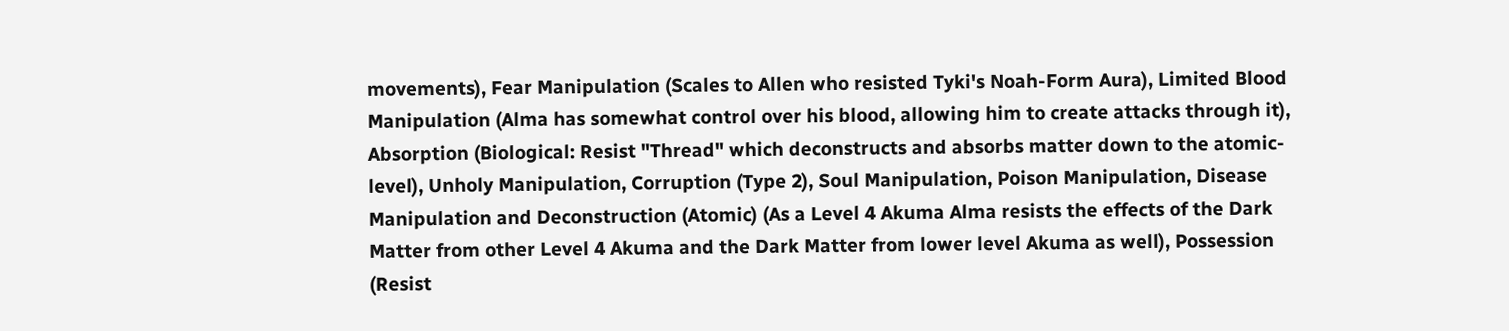movements), Fear Manipulation (Scales to Allen who resisted Tyki's Noah-Form Aura), Limited Blood Manipulation (Alma has somewhat control over his blood, allowing him to create attacks through it), Absorption (Biological: Resist "Thread" which deconstructs and absorbs matter down to the atomic-level), Unholy Manipulation, Corruption (Type 2), Soul Manipulation, Poison Manipulation, Disease Manipulation and Deconstruction (Atomic) (As a Level 4 Akuma Alma resists the effects of the Dark Matter from other Level 4 Akuma and the Dark Matter from lower level Akuma as well), Possession (Resist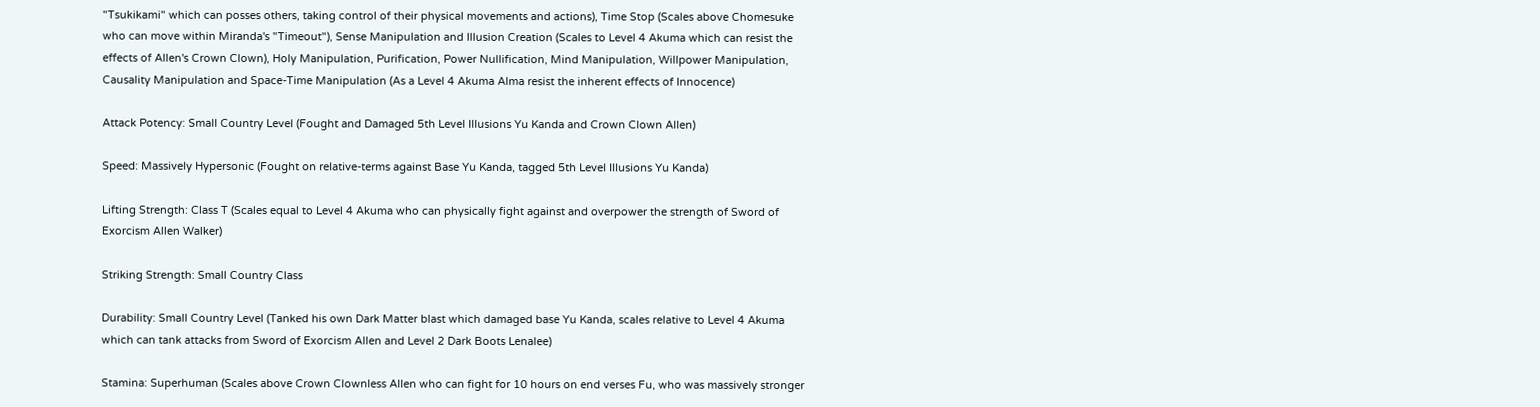"Tsukikami" which can posses others, taking control of their physical movements and actions), Time Stop (Scales above Chomesuke who can move within Miranda's "Timeout"), Sense Manipulation and Illusion Creation (Scales to Level 4 Akuma which can resist the effects of Allen's Crown Clown), Holy Manipulation, Purification, Power Nullification, Mind Manipulation, Willpower Manipulation, Causality Manipulation and Space-Time Manipulation (As a Level 4 Akuma Alma resist the inherent effects of Innocence)

Attack Potency: Small Country Level (Fought and Damaged 5th Level Illusions Yu Kanda and Crown Clown Allen)

Speed: Massively Hypersonic (Fought on relative-terms against Base Yu Kanda, tagged 5th Level Illusions Yu Kanda)

Lifting Strength: Class T (Scales equal to Level 4 Akuma who can physically fight against and overpower the strength of Sword of Exorcism Allen Walker)

Striking Strength: Small Country Class

Durability: Small Country Level (Tanked his own Dark Matter blast which damaged base Yu Kanda, scales relative to Level 4 Akuma which can tank attacks from Sword of Exorcism Allen and Level 2 Dark Boots Lenalee)

Stamina: Superhuman (Scales above Crown Clownless Allen who can fight for 10 hours on end verses Fu, who was massively stronger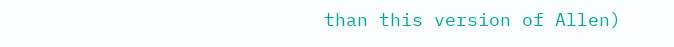than this version of Allen)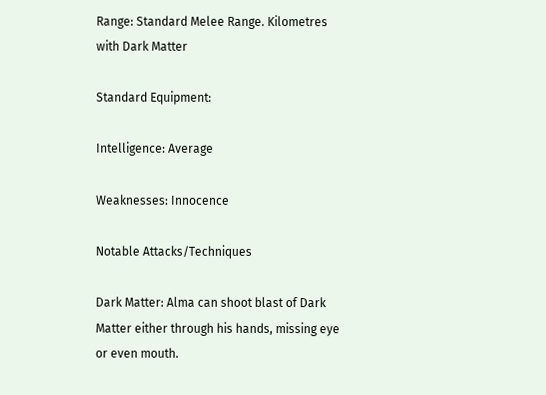Range: Standard Melee Range. Kilometres with Dark Matter

Standard Equipment:

Intelligence: Average

Weaknesses: Innocence

Notable Attacks/Techniques

Dark Matter: Alma can shoot blast of Dark Matter either through his hands, missing eye or even mouth.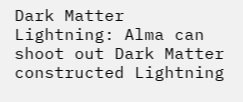Dark Matter Lightning: Alma can shoot out Dark Matter constructed Lightning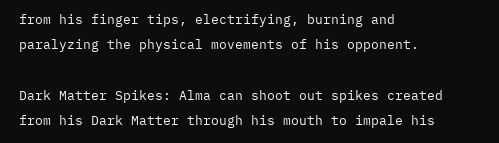from his finger tips, electrifying, burning and paralyzing the physical movements of his opponent.

Dark Matter Spikes: Alma can shoot out spikes created from his Dark Matter through his mouth to impale his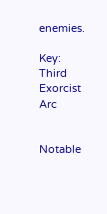enemies.

Key: Third Exorcist Arc


Notable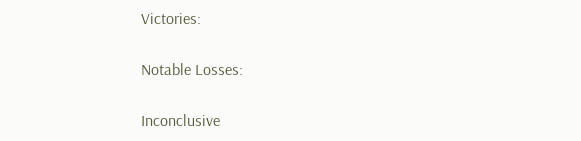Victories:

Notable Losses:

Inconclusive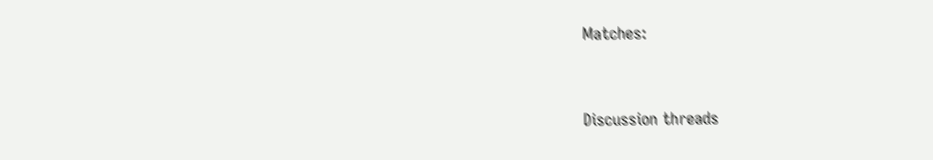Matches:


Discussion threads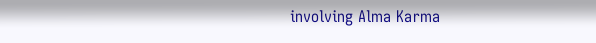involving Alma Karma